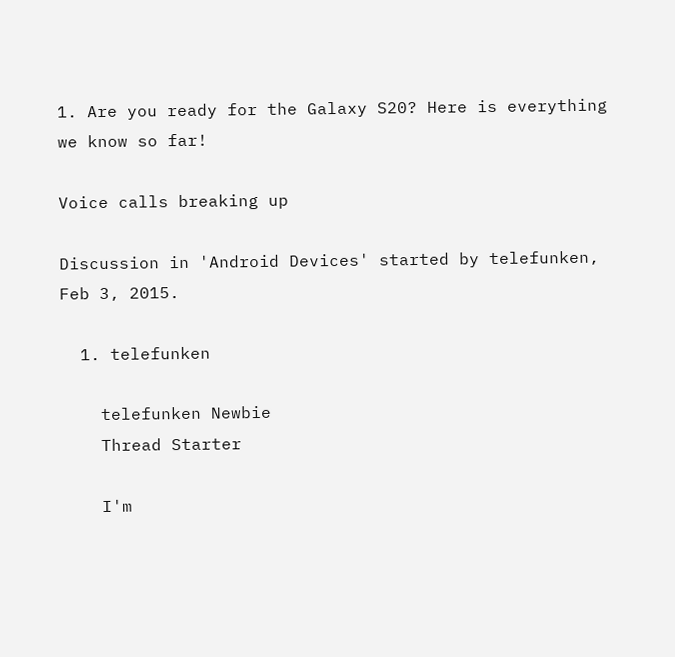1. Are you ready for the Galaxy S20? Here is everything we know so far!

Voice calls breaking up

Discussion in 'Android Devices' started by telefunken, Feb 3, 2015.

  1. telefunken

    telefunken Newbie
    Thread Starter

    I'm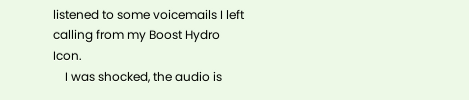listened to some voicemails I left calling from my Boost Hydro Icon.
    I was shocked, the audio is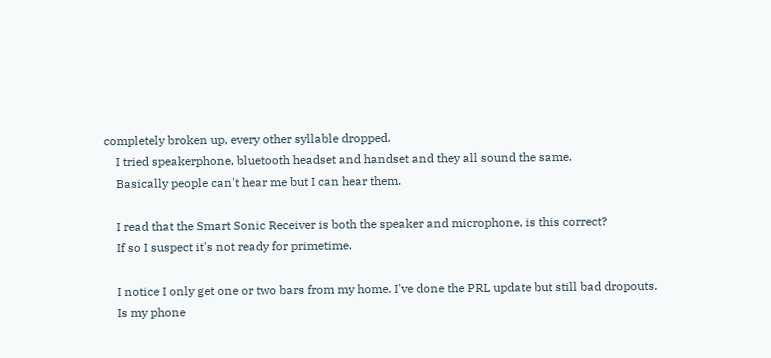completely broken up, every other syllable dropped.
    I tried speakerphone, bluetooth headset and handset and they all sound the same.
    Basically people can't hear me but I can hear them.

    I read that the Smart Sonic Receiver is both the speaker and microphone, is this correct?
    If so I suspect it's not ready for primetime.

    I notice I only get one or two bars from my home. I've done the PRL update but still bad dropouts.
    Is my phone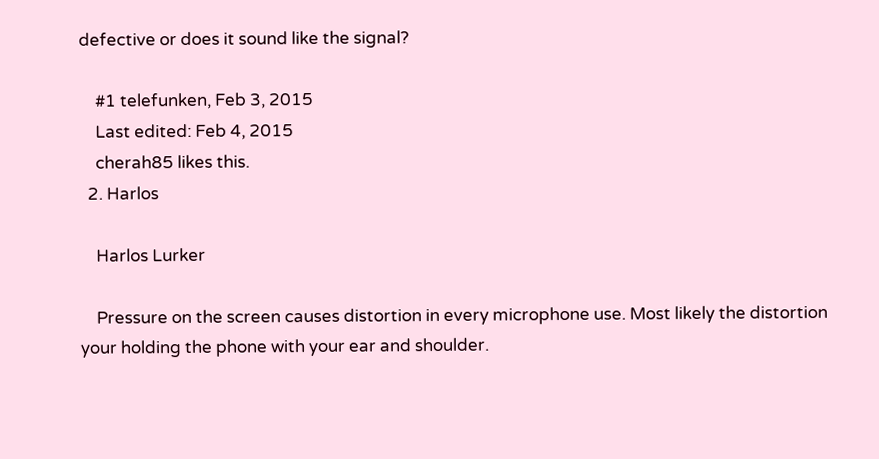defective or does it sound like the signal?

    #1 telefunken, Feb 3, 2015
    Last edited: Feb 4, 2015
    cherah85 likes this.
  2. Harlos

    Harlos Lurker

    Pressure on the screen causes distortion in every microphone use. Most likely the distortion your holding the phone with your ear and shoulder.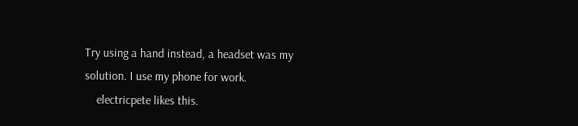Try using a hand instead, a headset was my solution. I use my phone for work.
    electricpete likes this.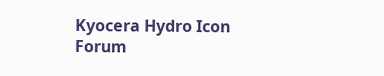Kyocera Hydro Icon Forum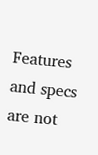Features and specs are not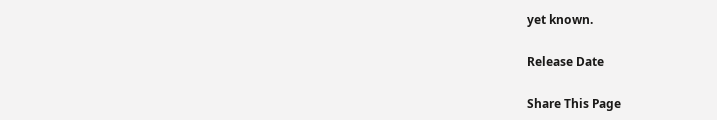yet known.

Release Date

Share This Page